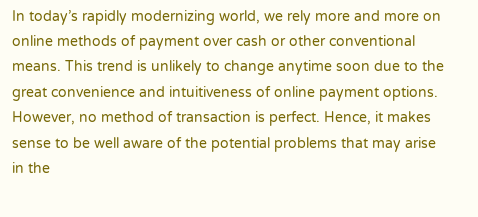In today’s rapidly modernizing world, we rely more and more on online methods of payment over cash or other conventional means. This trend is unlikely to change anytime soon due to the great convenience and intuitiveness of online payment options. However, no method of transaction is perfect. Hence, it makes sense to be well aware of the potential problems that may arise in the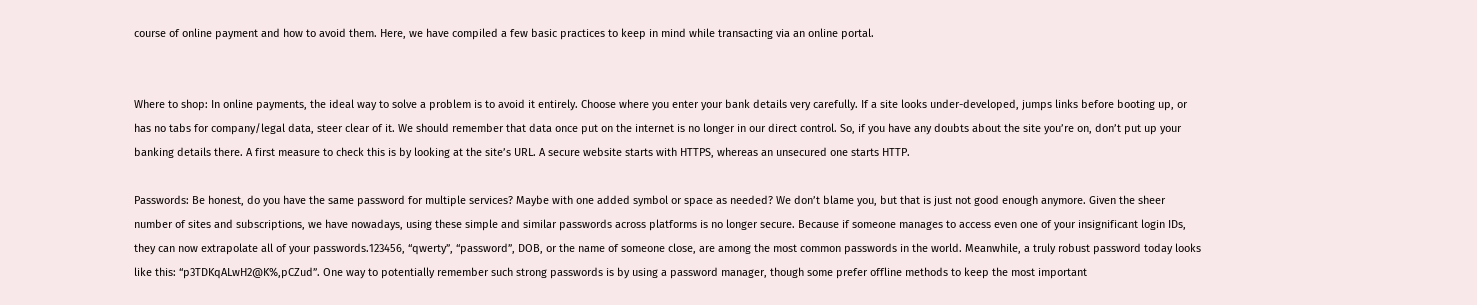course of online payment and how to avoid them. Here, we have compiled a few basic practices to keep in mind while transacting via an online portal.


Where to shop: In online payments, the ideal way to solve a problem is to avoid it entirely. Choose where you enter your bank details very carefully. If a site looks under-developed, jumps links before booting up, or has no tabs for company/legal data, steer clear of it. We should remember that data once put on the internet is no longer in our direct control. So, if you have any doubts about the site you’re on, don’t put up your banking details there. A first measure to check this is by looking at the site’s URL. A secure website starts with HTTPS, whereas an unsecured one starts HTTP.

Passwords: Be honest, do you have the same password for multiple services? Maybe with one added symbol or space as needed? We don’t blame you, but that is just not good enough anymore. Given the sheer number of sites and subscriptions, we have nowadays, using these simple and similar passwords across platforms is no longer secure. Because if someone manages to access even one of your insignificant login IDs, they can now extrapolate all of your passwords.123456, “qwerty”, “password”, DOB, or the name of someone close, are among the most common passwords in the world. Meanwhile, a truly robust password today looks like this: “p3TDKqALwH2@K%,pCZud”. One way to potentially remember such strong passwords is by using a password manager, though some prefer offline methods to keep the most important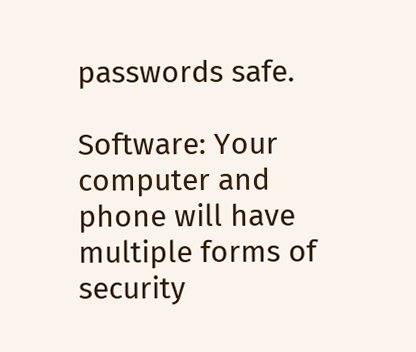passwords safe.

Software: Your computer and phone will have multiple forms of security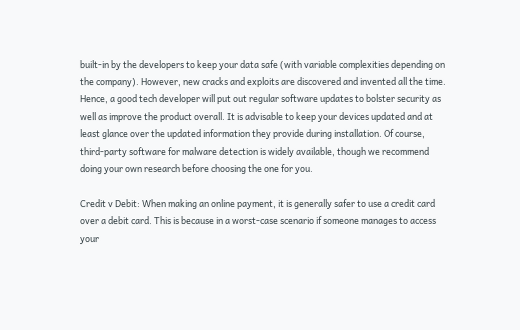built-in by the developers to keep your data safe (with variable complexities depending on the company). However, new cracks and exploits are discovered and invented all the time. Hence, a good tech developer will put out regular software updates to bolster security as well as improve the product overall. It is advisable to keep your devices updated and at least glance over the updated information they provide during installation. Of course, third-party software for malware detection is widely available, though we recommend doing your own research before choosing the one for you.

Credit v Debit: When making an online payment, it is generally safer to use a credit card over a debit card. This is because in a worst-case scenario if someone manages to access your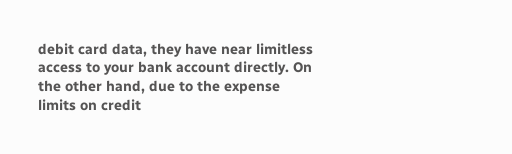debit card data, they have near limitless access to your bank account directly. On the other hand, due to the expense limits on credit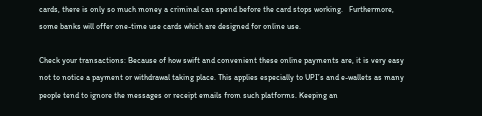cards, there is only so much money a criminal can spend before the card stops working.   Furthermore, some banks will offer one-time use cards which are designed for online use.

Check your transactions: Because of how swift and convenient these online payments are, it is very easy not to notice a payment or withdrawal taking place. This applies especially to UPI’s and e-wallets as many people tend to ignore the messages or receipt emails from such platforms. Keeping an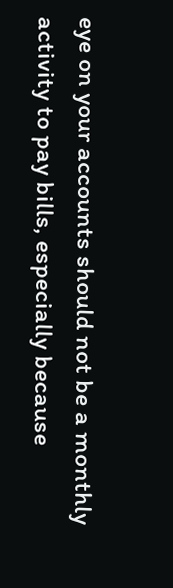eye on your accounts should not be a monthly activity to pay bills, especially because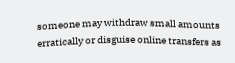someone may withdraw small amounts erratically or disguise online transfers as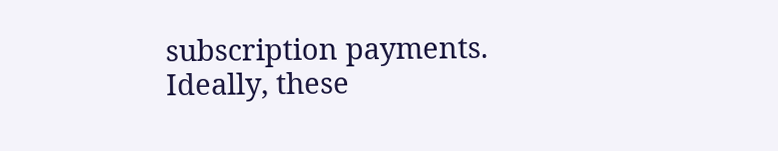subscription payments. Ideally, these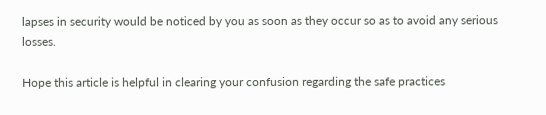lapses in security would be noticed by you as soon as they occur so as to avoid any serious losses.

Hope this article is helpful in clearing your confusion regarding the safe practices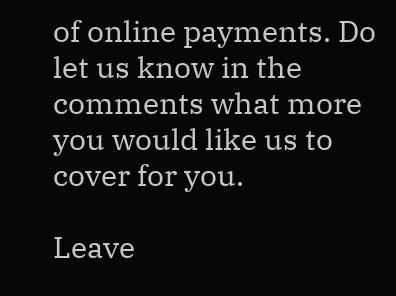of online payments. Do let us know in the comments what more you would like us to cover for you.

Leave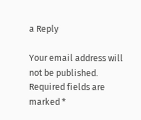a Reply

Your email address will not be published. Required fields are marked *